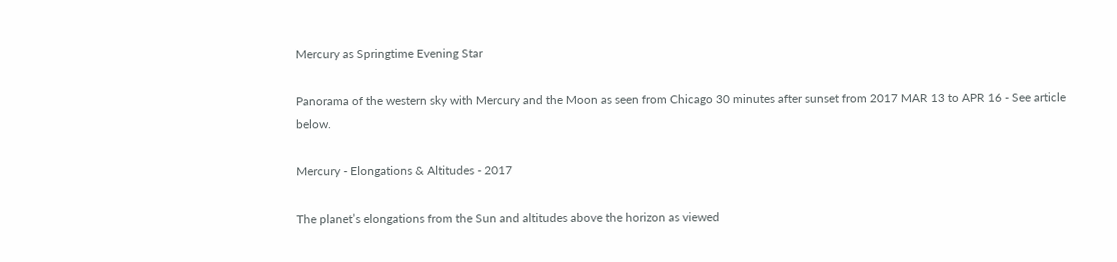Mercury as Springtime Evening Star

Panorama of the western sky with Mercury and the Moon as seen from Chicago 30 minutes after sunset from 2017 MAR 13 to APR 16 - See article below.

Mercury - Elongations & Altitudes - 2017

The planet’s elongations from the Sun and altitudes above the horizon as viewed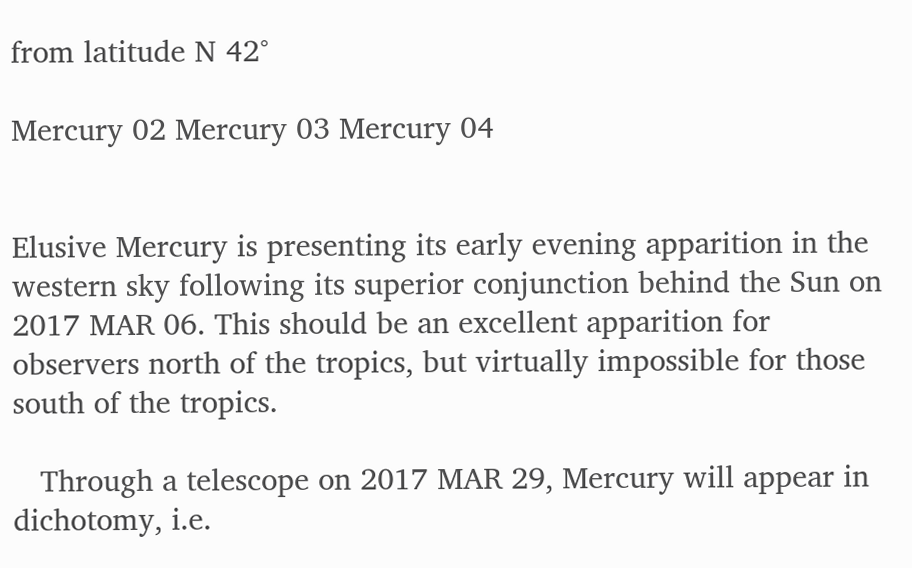from latitude N 42°

Mercury 02 Mercury 03 Mercury 04


Elusive Mercury is presenting its early evening apparition in the western sky following its superior conjunction behind the Sun on 2017 MAR 06. This should be an excellent apparition for observers north of the tropics, but virtually impossible for those south of the tropics.

   Through a telescope on 2017 MAR 29, Mercury will appear in dichotomy, i.e.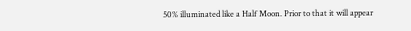50% illuminated like a Half Moon. Prior to that it will appear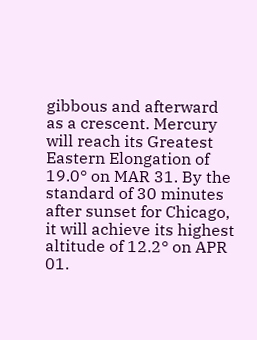gibbous and afterward as a crescent. Mercury will reach its Greatest Eastern Elongation of 19.0° on MAR 31. By the standard of 30 minutes after sunset for Chicago, it will achieve its highest altitude of 12.2° on APR 01.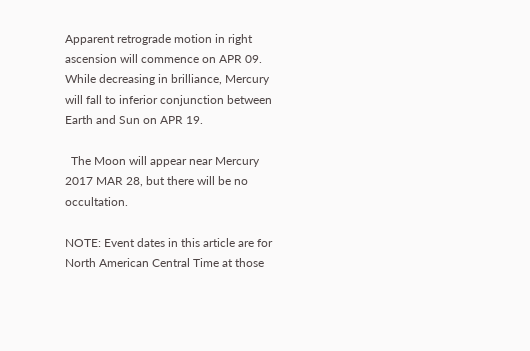Apparent retrograde motion in right ascension will commence on APR 09. While decreasing in brilliance, Mercury will fall to inferior conjunction between Earth and Sun on APR 19.

  The Moon will appear near Mercury 2017 MAR 28, but there will be no occultation.

NOTE: Event dates in this article are for North American Central Time at those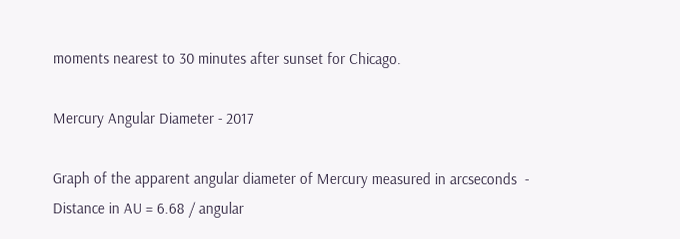moments nearest to 30 minutes after sunset for Chicago.

Mercury Angular Diameter - 2017

Graph of the apparent angular diameter of Mercury measured in arcseconds  -  Distance in AU = 6.68 / angular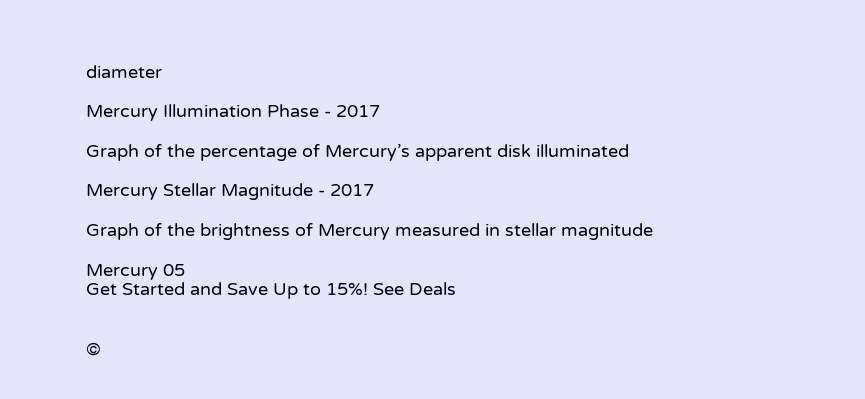diameter

Mercury Illumination Phase - 2017

Graph of the percentage of Mercury’s apparent disk illuminated

Mercury Stellar Magnitude - 2017

Graph of the brightness of Mercury measured in stellar magnitude

Mercury 05
Get Started and Save Up to 15%! See Deals


©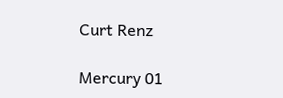Curt Renz

Mercury 01